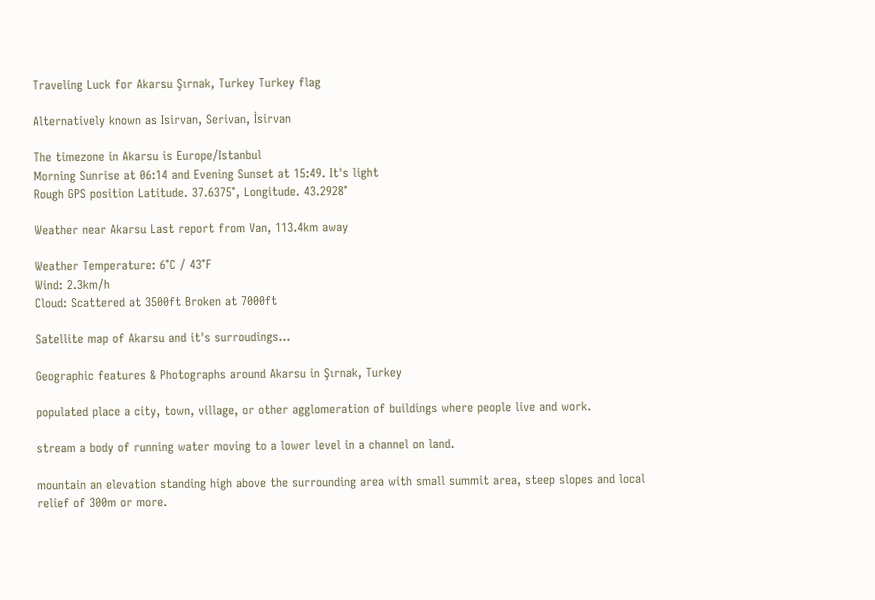Traveling Luck for Akarsu Şırnak, Turkey Turkey flag

Alternatively known as Isirvan, Serivan, İsirvan

The timezone in Akarsu is Europe/Istanbul
Morning Sunrise at 06:14 and Evening Sunset at 15:49. It's light
Rough GPS position Latitude. 37.6375°, Longitude. 43.2928°

Weather near Akarsu Last report from Van, 113.4km away

Weather Temperature: 6°C / 43°F
Wind: 2.3km/h
Cloud: Scattered at 3500ft Broken at 7000ft

Satellite map of Akarsu and it's surroudings...

Geographic features & Photographs around Akarsu in Şırnak, Turkey

populated place a city, town, village, or other agglomeration of buildings where people live and work.

stream a body of running water moving to a lower level in a channel on land.

mountain an elevation standing high above the surrounding area with small summit area, steep slopes and local relief of 300m or more.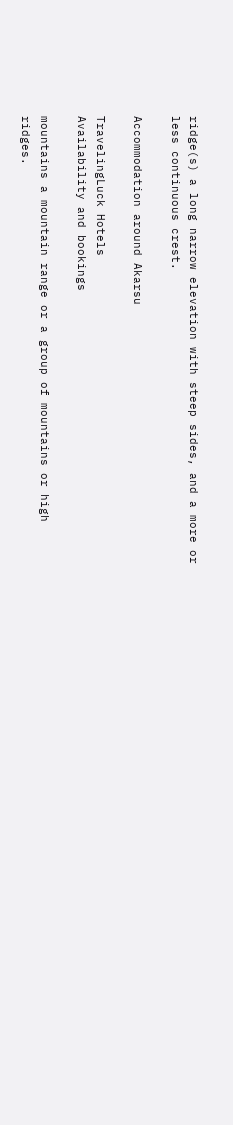ridge(s) a long narrow elevation with steep sides, and a more or less continuous crest.

Accommodation around Akarsu

TravelingLuck Hotels
Availability and bookings

mountains a mountain range or a group of mountains or high ridges.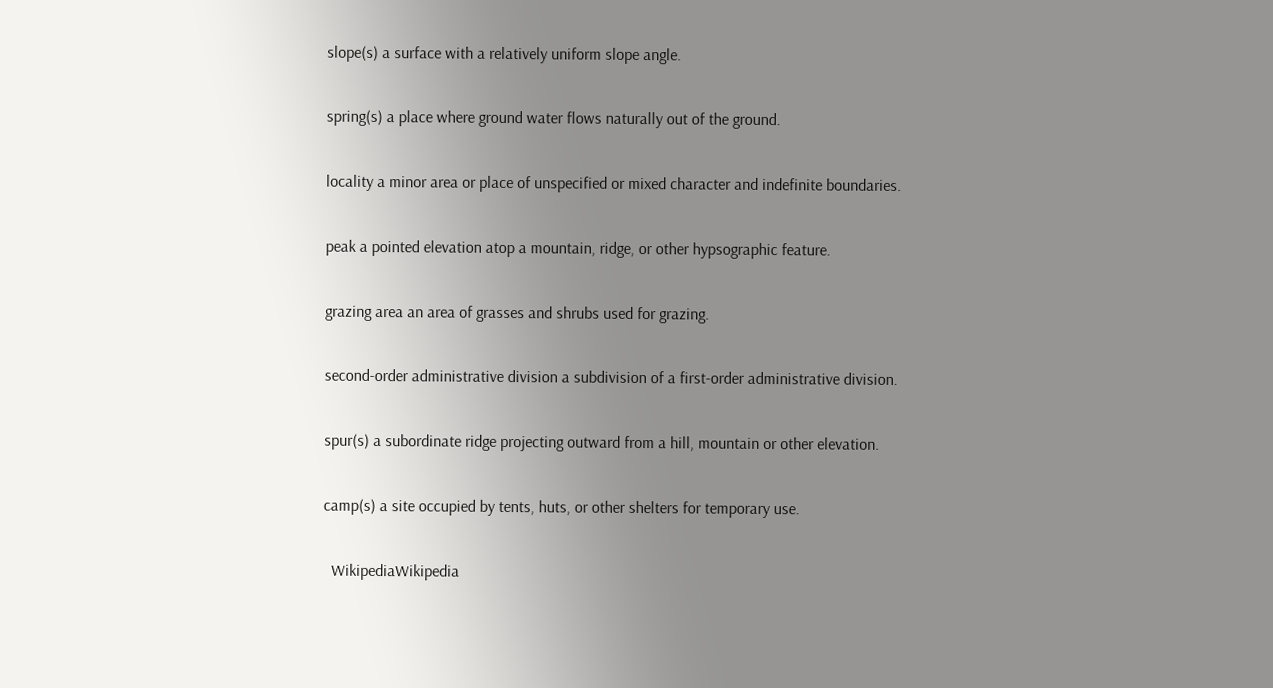slope(s) a surface with a relatively uniform slope angle.

spring(s) a place where ground water flows naturally out of the ground.

locality a minor area or place of unspecified or mixed character and indefinite boundaries.

peak a pointed elevation atop a mountain, ridge, or other hypsographic feature.

grazing area an area of grasses and shrubs used for grazing.

second-order administrative division a subdivision of a first-order administrative division.

spur(s) a subordinate ridge projecting outward from a hill, mountain or other elevation.

camp(s) a site occupied by tents, huts, or other shelters for temporary use.

  WikipediaWikipedia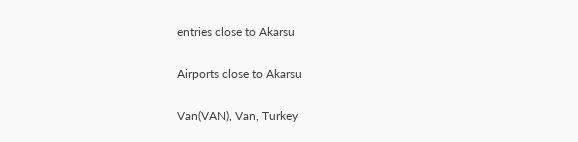entries close to Akarsu

Airports close to Akarsu

Van(VAN), Van, Turkey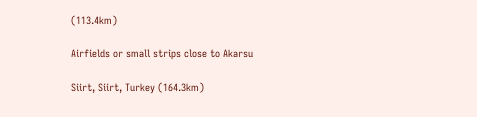(113.4km)

Airfields or small strips close to Akarsu

Siirt, Siirt, Turkey (164.3km)